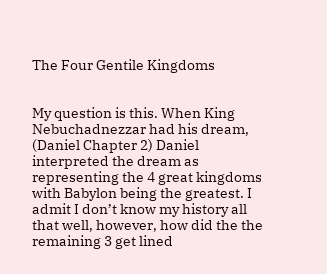The Four Gentile Kingdoms


My question is this. When King Nebuchadnezzar had his dream, (Daniel Chapter 2) Daniel interpreted the dream as representing the 4 great kingdoms with Babylon being the greatest. I admit I don’t know my history all that well, however, how did the the remaining 3 get lined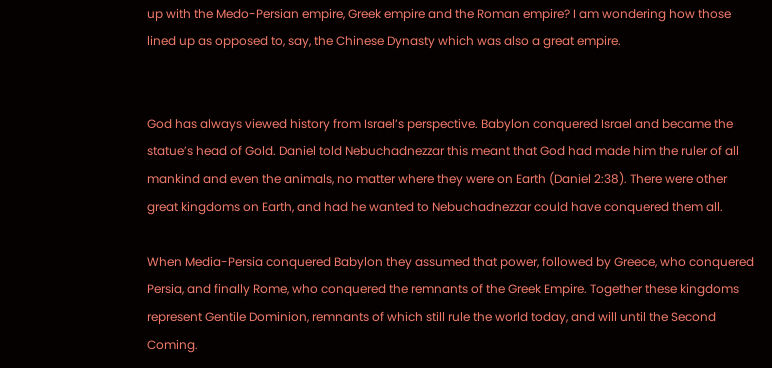up with the Medo-Persian empire, Greek empire and the Roman empire? I am wondering how those lined up as opposed to, say, the Chinese Dynasty which was also a great empire.


God has always viewed history from Israel’s perspective. Babylon conquered Israel and became the statue’s head of Gold. Daniel told Nebuchadnezzar this meant that God had made him the ruler of all mankind and even the animals, no matter where they were on Earth (Daniel 2:38). There were other great kingdoms on Earth, and had he wanted to Nebuchadnezzar could have conquered them all.

When Media-Persia conquered Babylon they assumed that power, followed by Greece, who conquered Persia, and finally Rome, who conquered the remnants of the Greek Empire. Together these kingdoms represent Gentile Dominion, remnants of which still rule the world today, and will until the Second Coming.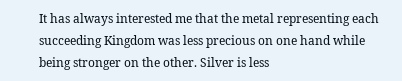It has always interested me that the metal representing each succeeding Kingdom was less precious on one hand while being stronger on the other. Silver is less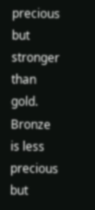precious but stronger than gold. Bronze is less precious but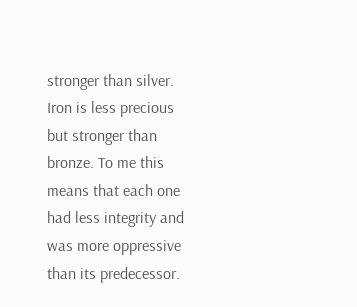stronger than silver. Iron is less precious but stronger than bronze. To me this means that each one had less integrity and was more oppressive than its predecessor.